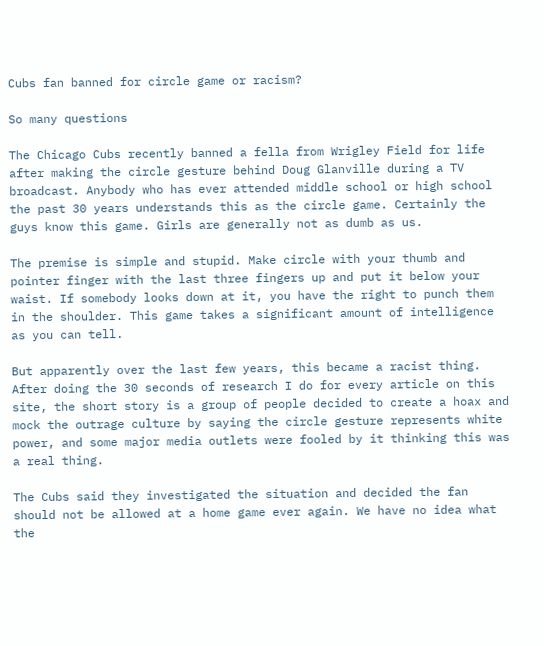Cubs fan banned for circle game or racism?

So many questions

The Chicago Cubs recently banned a fella from Wrigley Field for life after making the circle gesture behind Doug Glanville during a TV broadcast. Anybody who has ever attended middle school or high school the past 30 years understands this as the circle game. Certainly the guys know this game. Girls are generally not as dumb as us.

The premise is simple and stupid. Make circle with your thumb and pointer finger with the last three fingers up and put it below your waist. If somebody looks down at it, you have the right to punch them in the shoulder. This game takes a significant amount of intelligence as you can tell.

But apparently over the last few years, this became a racist thing. After doing the 30 seconds of research I do for every article on this site, the short story is a group of people decided to create a hoax and mock the outrage culture by saying the circle gesture represents white power, and some major media outlets were fooled by it thinking this was a real thing.

The Cubs said they investigated the situation and decided the fan should not be allowed at a home game ever again. We have no idea what the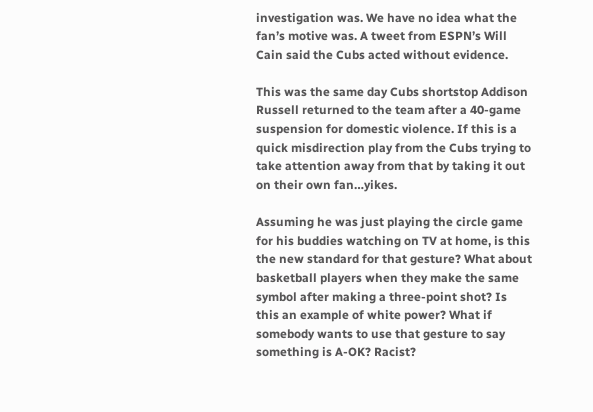investigation was. We have no idea what the fan’s motive was. A tweet from ESPN’s Will Cain said the Cubs acted without evidence.

This was the same day Cubs shortstop Addison Russell returned to the team after a 40-game suspension for domestic violence. If this is a quick misdirection play from the Cubs trying to take attention away from that by taking it out on their own fan…yikes.

Assuming he was just playing the circle game for his buddies watching on TV at home, is this the new standard for that gesture? What about basketball players when they make the same symbol after making a three-point shot? Is this an example of white power? What if somebody wants to use that gesture to say something is A-OK? Racist?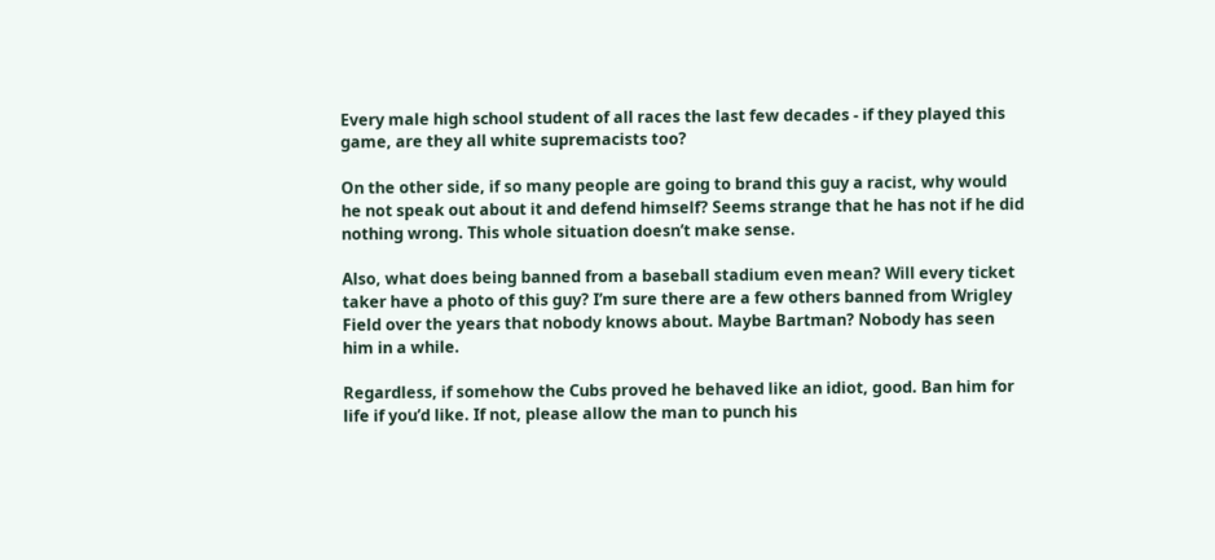Every male high school student of all races the last few decades - if they played this game, are they all white supremacists too?

On the other side, if so many people are going to brand this guy a racist, why would he not speak out about it and defend himself? Seems strange that he has not if he did nothing wrong. This whole situation doesn’t make sense.

Also, what does being banned from a baseball stadium even mean? Will every ticket taker have a photo of this guy? I’m sure there are a few others banned from Wrigley Field over the years that nobody knows about. Maybe Bartman? Nobody has seen him in a while.

Regardless, if somehow the Cubs proved he behaved like an idiot, good. Ban him for life if you’d like. If not, please allow the man to punch his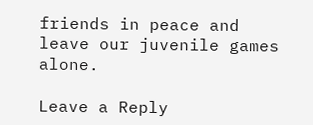friends in peace and leave our juvenile games alone.

Leave a Reply